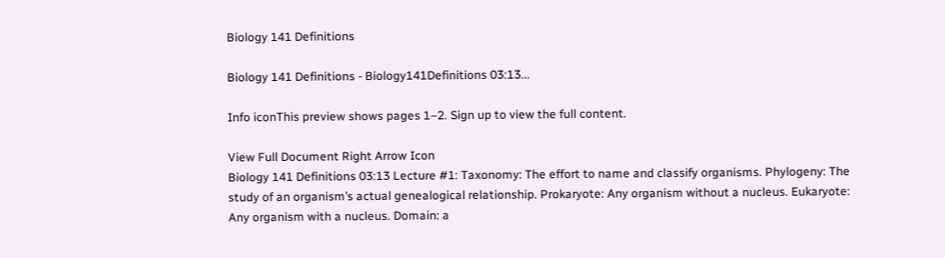Biology 141 Definitions

Biology 141 Definitions - Biology141Definitions 03:13...

Info iconThis preview shows pages 1–2. Sign up to view the full content.

View Full Document Right Arrow Icon
Biology 141 Definitions 03:13 Lecture #1: Taxonomy: The effort to name and classify organisms. Phylogeny: The study of an organism’s actual genealogical relationship. Prokaryote: Any organism without a nucleus. Eukaryote: Any organism with a nucleus. Domain: a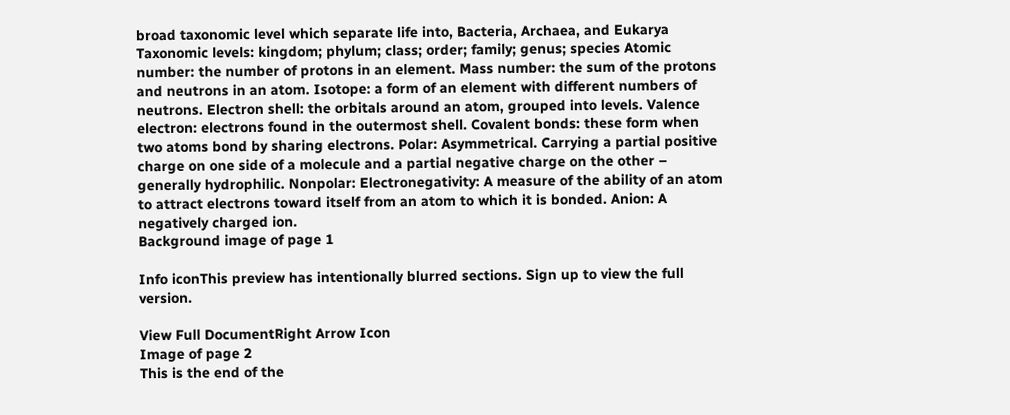broad taxonomic level which separate life into, Bacteria, Archaea, and Eukarya Taxonomic levels: kingdom; phylum; class; order; family; genus; species Atomic number: the number of protons in an element. Mass number: the sum of the protons and neutrons in an atom. Isotope: a form of an element with different numbers of neutrons. Electron shell: the orbitals around an atom, grouped into levels. Valence electron: electrons found in the outermost shell. Covalent bonds: these form when two atoms bond by sharing electrons. Polar: Asymmetrical. Carrying a partial positive charge on one side of a molecule and a partial negative charge on the other – generally hydrophilic. Nonpolar: Electronegativity: A measure of the ability of an atom to attract electrons toward itself from an atom to which it is bonded. Anion: A negatively charged ion.
Background image of page 1

Info iconThis preview has intentionally blurred sections. Sign up to view the full version.

View Full DocumentRight Arrow Icon
Image of page 2
This is the end of the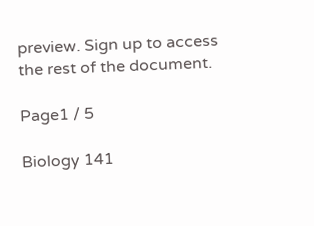preview. Sign up to access the rest of the document.

Page1 / 5

Biology 141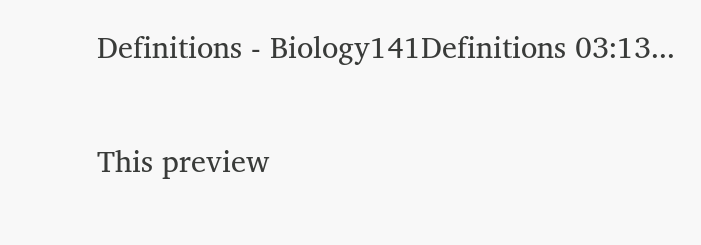Definitions - Biology141Definitions 03:13...

This preview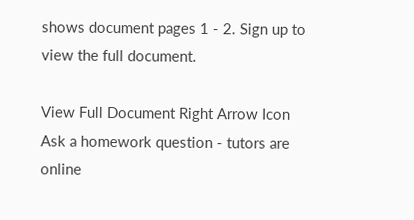shows document pages 1 - 2. Sign up to view the full document.

View Full Document Right Arrow Icon
Ask a homework question - tutors are online